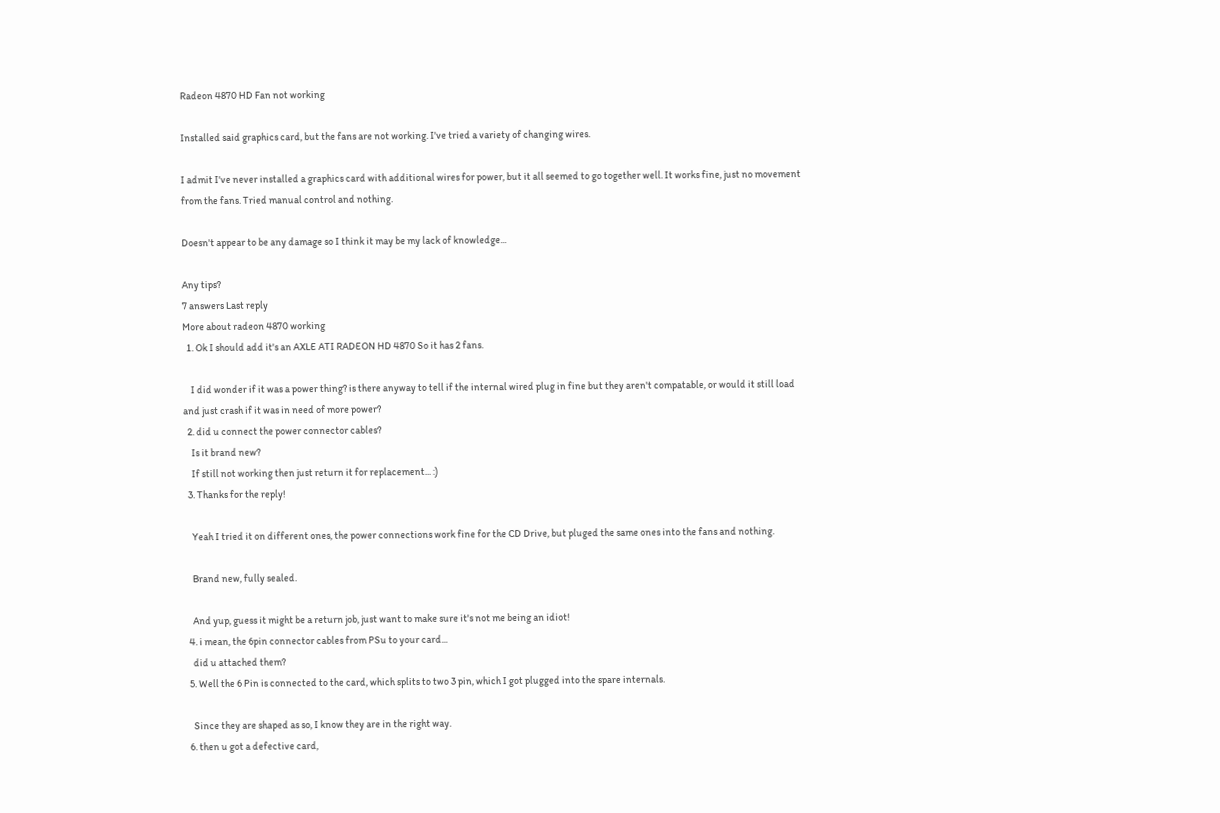Radeon 4870 HD Fan not working

Installed said graphics card, but the fans are not working. I've tried a variety of changing wires.

I admit I've never installed a graphics card with additional wires for power, but it all seemed to go together well. It works fine, just no movement from the fans. Tried manual control and nothing.

Doesn't appear to be any damage so I think it may be my lack of knowledge...

Any tips?
7 answers Last reply
More about radeon 4870 working
  1. Ok I should add it's an AXLE ATI RADEON HD 4870 So it has 2 fans.

    I did wonder if it was a power thing? is there anyway to tell if the internal wired plug in fine but they aren't compatable, or would it still load and just crash if it was in need of more power?
  2. did u connect the power connector cables?
    Is it brand new?
    If still not working then just return it for replacement... :)
  3. Thanks for the reply!

    Yeah I tried it on different ones, the power connections work fine for the CD Drive, but pluged the same ones into the fans and nothing.

    Brand new, fully sealed.

    And yup, guess it might be a return job, just want to make sure it's not me being an idiot!
  4. i mean, the 6pin connector cables from PSu to your card...
    did u attached them?
  5. Well the 6 Pin is connected to the card, which splits to two 3 pin, which I got plugged into the spare internals.

    Since they are shaped as so, I know they are in the right way.
  6. then u got a defective card,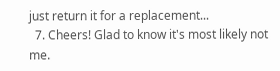just return it for a replacement...
  7. Cheers! Glad to know it's most likely not me.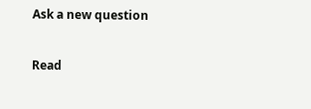Ask a new question

Read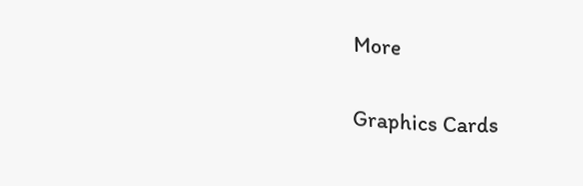More

Graphics Cards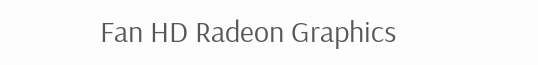Fan HD Radeon Graphics